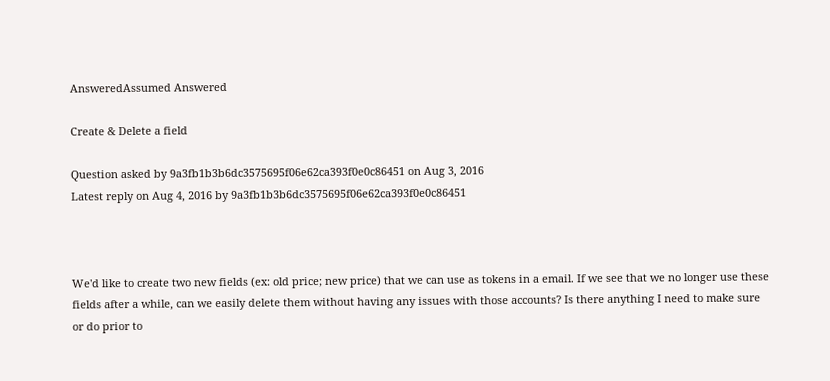AnsweredAssumed Answered

Create & Delete a field

Question asked by 9a3fb1b3b6dc3575695f06e62ca393f0e0c86451 on Aug 3, 2016
Latest reply on Aug 4, 2016 by 9a3fb1b3b6dc3575695f06e62ca393f0e0c86451



We'd like to create two new fields (ex: old price; new price) that we can use as tokens in a email. If we see that we no longer use these fields after a while, can we easily delete them without having any issues with those accounts? Is there anything I need to make sure or do prior to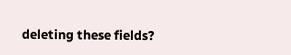deleting these fields?